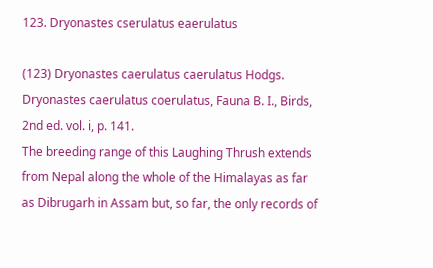123. Dryonastes cserulatus eaerulatus

(123) Dryonastes caerulatus caerulatus Hodgs.
Dryonastes caerulatus coerulatus, Fauna B. I., Birds, 2nd ed. vol. i, p. 141.
The breeding range of this Laughing Thrush extends from Nepal along the whole of the Himalayas as far as Dibrugarh in Assam but, so far, the only records of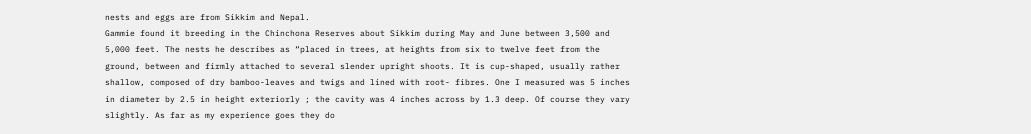nests and eggs are from Sikkim and Nepal.
Gammie found it breeding in the Chinchona Reserves about Sikkim during May and June between 3,500 and 5,000 feet. The nests he describes as “placed in trees, at heights from six to twelve feet from the ground, between and firmly attached to several slender upright shoots. It is cup-shaped, usually rather shallow, composed of dry bamboo-leaves and twigs and lined with root- fibres. One I measured was 5 inches in diameter by 2.5 in height exteriorly ; the cavity was 4 inches across by 1.3 deep. Of course they vary slightly. As far as my experience goes they do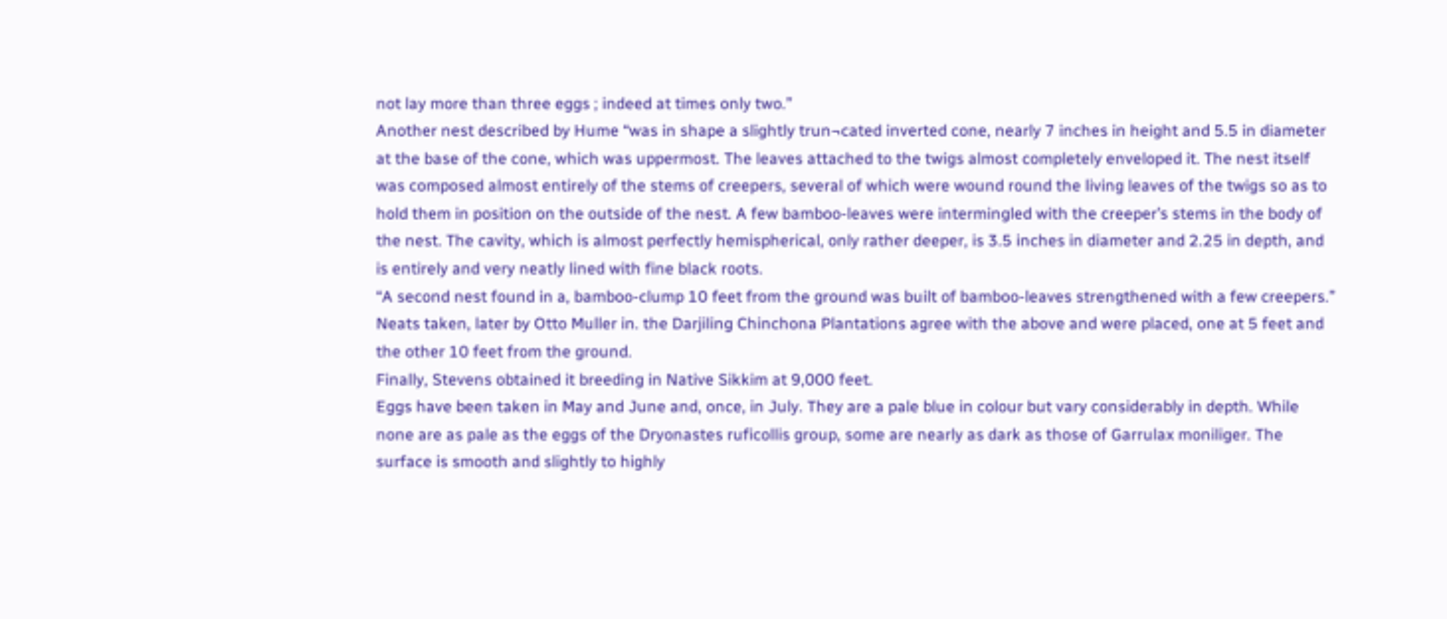not lay more than three eggs ; indeed at times only two.”
Another nest described by Hume “was in shape a slightly trun¬cated inverted cone, nearly 7 inches in height and 5.5 in diameter at the base of the cone, which was uppermost. The leaves attached to the twigs almost completely enveloped it. The nest itself was composed almost entirely of the stems of creepers, several of which were wound round the living leaves of the twigs so as to hold them in position on the outside of the nest. A few bamboo-leaves were intermingled with the creeper’s stems in the body of the nest. The cavity, which is almost perfectly hemispherical, only rather deeper, is 3.5 inches in diameter and 2.25 in depth, and is entirely and very neatly lined with fine black roots.
“A second nest found in a, bamboo-clump 10 feet from the ground was built of bamboo-leaves strengthened with a few creepers.”
Neats taken, later by Otto Muller in. the Darjiling Chinchona Plantations agree with the above and were placed, one at 5 feet and the other 10 feet from the ground.
Finally, Stevens obtained it breeding in Native Sikkim at 9,000 feet.
Eggs have been taken in May and June and, once, in July. They are a pale blue in colour but vary considerably in depth. While none are as pale as the eggs of the Dryonastes ruficollis group, some are nearly as dark as those of Garrulax moniliger. The surface is smooth and slightly to highly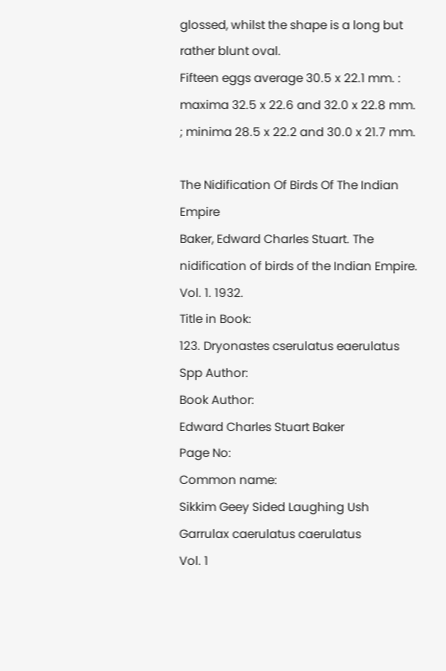glossed, whilst the shape is a long but rather blunt oval.
Fifteen eggs average 30.5 x 22.1 mm. : maxima 32.5 x 22.6 and 32.0 x 22.8 mm. ; minima 28.5 x 22.2 and 30.0 x 21.7 mm.

The Nidification Of Birds Of The Indian Empire
Baker, Edward Charles Stuart. The nidification of birds of the Indian Empire. Vol. 1. 1932.
Title in Book:
123. Dryonastes cserulatus eaerulatus
Spp Author:
Book Author:
Edward Charles Stuart Baker
Page No:
Common name:
Sikkim Geey Sided Laughing Ush
Garrulax caerulatus caerulatus
Vol. 1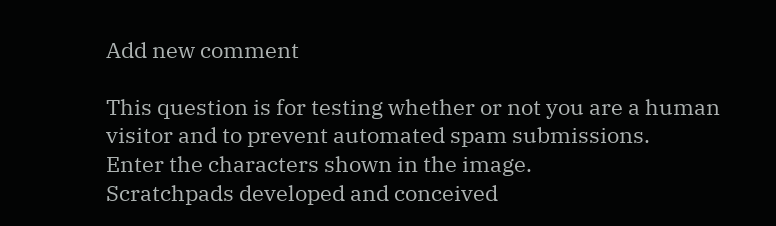Add new comment

This question is for testing whether or not you are a human visitor and to prevent automated spam submissions.
Enter the characters shown in the image.
Scratchpads developed and conceived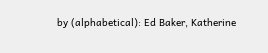by (alphabetical): Ed Baker, Katherine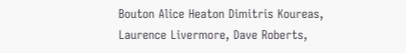Bouton Alice Heaton Dimitris Koureas, Laurence Livermore, Dave Roberts,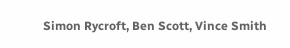Simon Rycroft, Ben Scott, Vince Smith